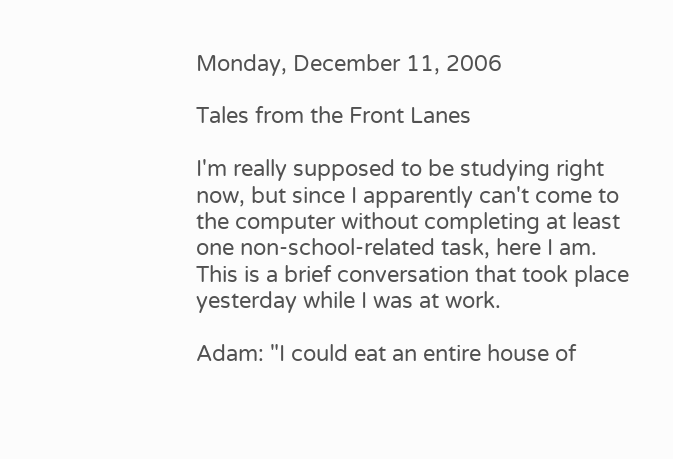Monday, December 11, 2006

Tales from the Front Lanes

I'm really supposed to be studying right now, but since I apparently can't come to the computer without completing at least one non-school-related task, here I am. This is a brief conversation that took place yesterday while I was at work.

Adam: "I could eat an entire house of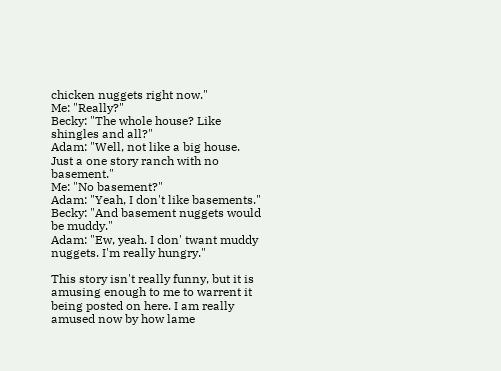chicken nuggets right now."
Me: "Really?"
Becky: "The whole house? Like shingles and all?"
Adam: "Well, not like a big house. Just a one story ranch with no basement."
Me: "No basement?"
Adam: "Yeah, I don't like basements."
Becky: "And basement nuggets would be muddy."
Adam: "Ew, yeah. I don' twant muddy nuggets. I'm really hungry."

This story isn't really funny, but it is amusing enough to me to warrent it being posted on here. I am really amused now by how lame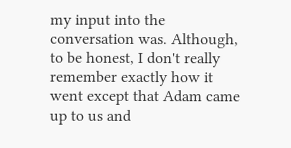my input into the conversation was. Although, to be honest, I don't really remember exactly how it went except that Adam came up to us and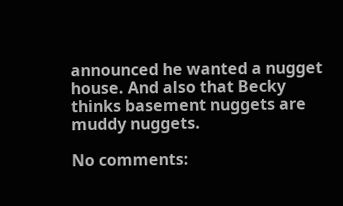announced he wanted a nugget house. And also that Becky thinks basement nuggets are muddy nuggets.

No comments: